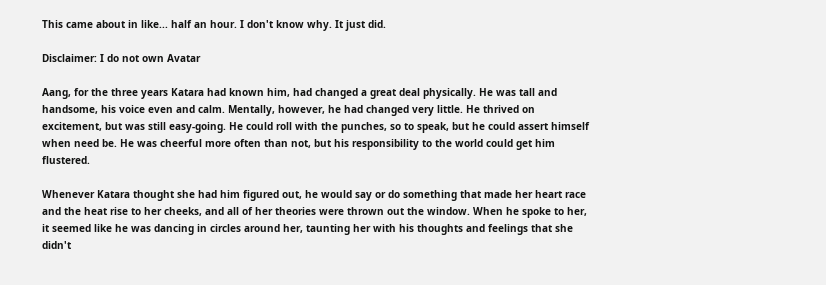This came about in like... half an hour. I don't know why. It just did.

Disclaimer: I do not own Avatar

Aang, for the three years Katara had known him, had changed a great deal physically. He was tall and handsome, his voice even and calm. Mentally, however, he had changed very little. He thrived on excitement, but was still easy-going. He could roll with the punches, so to speak, but he could assert himself when need be. He was cheerful more often than not, but his responsibility to the world could get him flustered.

Whenever Katara thought she had him figured out, he would say or do something that made her heart race and the heat rise to her cheeks, and all of her theories were thrown out the window. When he spoke to her, it seemed like he was dancing in circles around her, taunting her with his thoughts and feelings that she didn't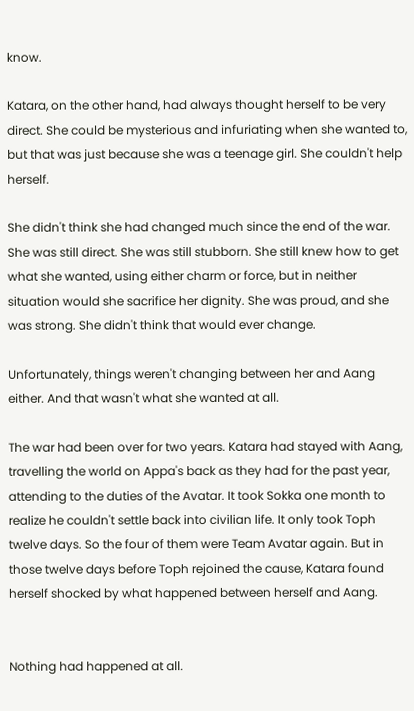know.

Katara, on the other hand, had always thought herself to be very direct. She could be mysterious and infuriating when she wanted to, but that was just because she was a teenage girl. She couldn't help herself.

She didn't think she had changed much since the end of the war. She was still direct. She was still stubborn. She still knew how to get what she wanted, using either charm or force, but in neither situation would she sacrifice her dignity. She was proud, and she was strong. She didn't think that would ever change.

Unfortunately, things weren't changing between her and Aang either. And that wasn't what she wanted at all.

The war had been over for two years. Katara had stayed with Aang, travelling the world on Appa's back as they had for the past year, attending to the duties of the Avatar. It took Sokka one month to realize he couldn't settle back into civilian life. It only took Toph twelve days. So the four of them were Team Avatar again. But in those twelve days before Toph rejoined the cause, Katara found herself shocked by what happened between herself and Aang.


Nothing had happened at all.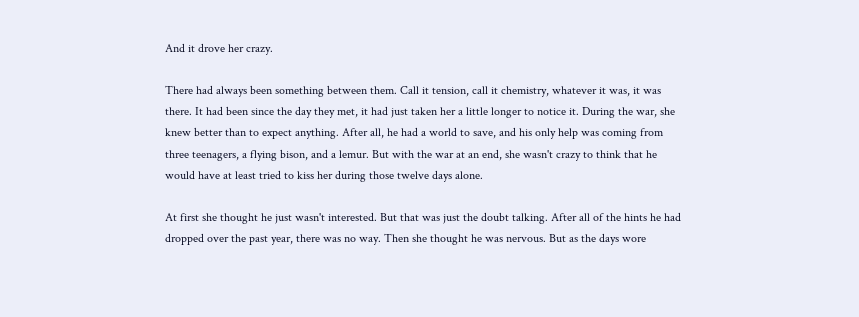And it drove her crazy.

There had always been something between them. Call it tension, call it chemistry, whatever it was, it was there. It had been since the day they met, it had just taken her a little longer to notice it. During the war, she knew better than to expect anything. After all, he had a world to save, and his only help was coming from three teenagers, a flying bison, and a lemur. But with the war at an end, she wasn't crazy to think that he would have at least tried to kiss her during those twelve days alone.

At first she thought he just wasn't interested. But that was just the doubt talking. After all of the hints he had dropped over the past year, there was no way. Then she thought he was nervous. But as the days wore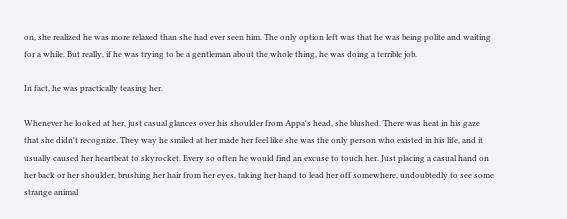on, she realized he was more relaxed than she had ever seen him. The only option left was that he was being polite and waiting for a while. But really, if he was trying to be a gentleman about the whole thing, he was doing a terrible job.

In fact, he was practically teasing her.

Whenever he looked at her, just casual glances over his shoulder from Appa's head, she blushed. There was heat in his gaze that she didn't recognize. They way he smiled at her made her feel like she was the only person who existed in his life, and it usually caused her heartbeat to skyrocket. Every so often he would find an excuse to touch her. Just placing a casual hand on her back or her shoulder, brushing her hair from her eyes, taking her hand to lead her off somewhere, undoubtedly to see some strange animal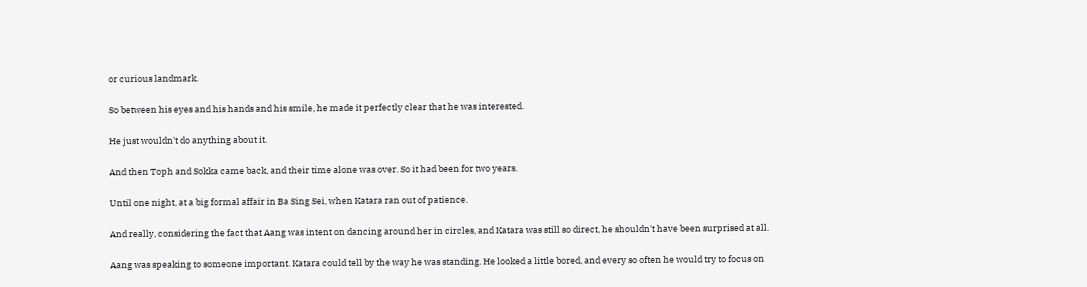or curious landmark.

So between his eyes and his hands and his smile, he made it perfectly clear that he was interested.

He just wouldn't do anything about it.

And then Toph and Sokka came back, and their time alone was over. So it had been for two years.

Until one night, at a big formal affair in Ba Sing Sei, when Katara ran out of patience.

And really, considering the fact that Aang was intent on dancing around her in circles, and Katara was still so direct, he shouldn't have been surprised at all.

Aang was speaking to someone important. Katara could tell by the way he was standing. He looked a little bored, and every so often he would try to focus on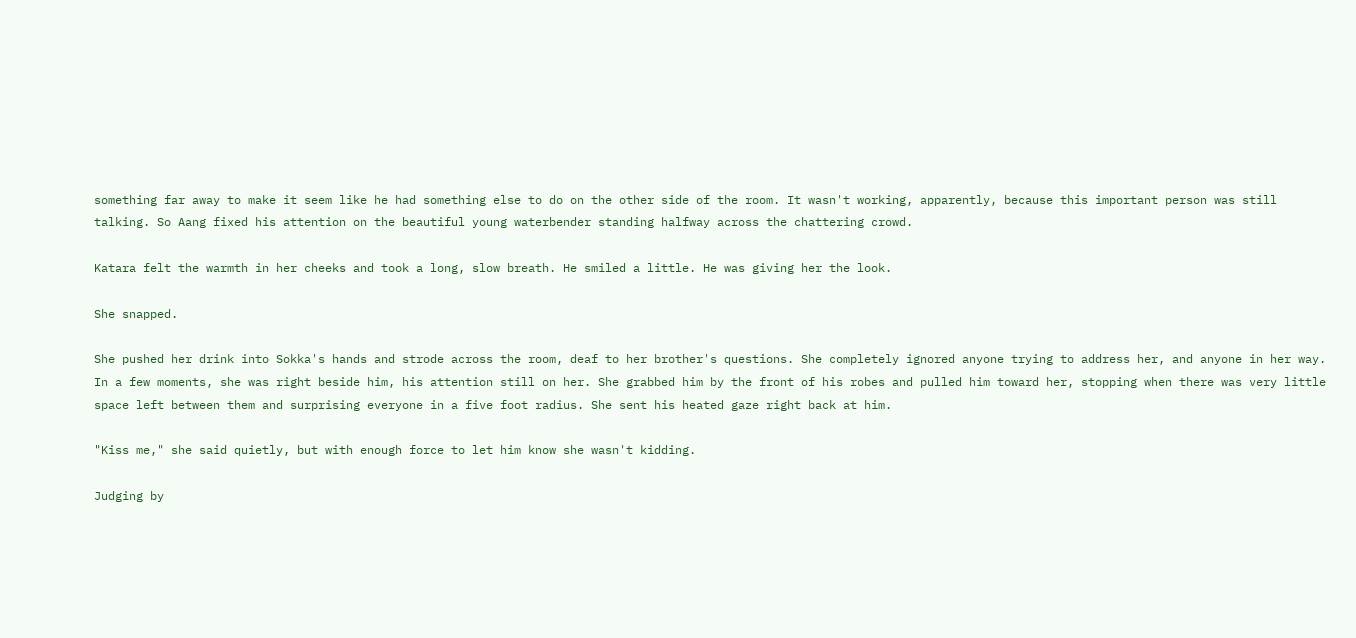something far away to make it seem like he had something else to do on the other side of the room. It wasn't working, apparently, because this important person was still talking. So Aang fixed his attention on the beautiful young waterbender standing halfway across the chattering crowd.

Katara felt the warmth in her cheeks and took a long, slow breath. He smiled a little. He was giving her the look.

She snapped.

She pushed her drink into Sokka's hands and strode across the room, deaf to her brother's questions. She completely ignored anyone trying to address her, and anyone in her way. In a few moments, she was right beside him, his attention still on her. She grabbed him by the front of his robes and pulled him toward her, stopping when there was very little space left between them and surprising everyone in a five foot radius. She sent his heated gaze right back at him.

"Kiss me," she said quietly, but with enough force to let him know she wasn't kidding.

Judging by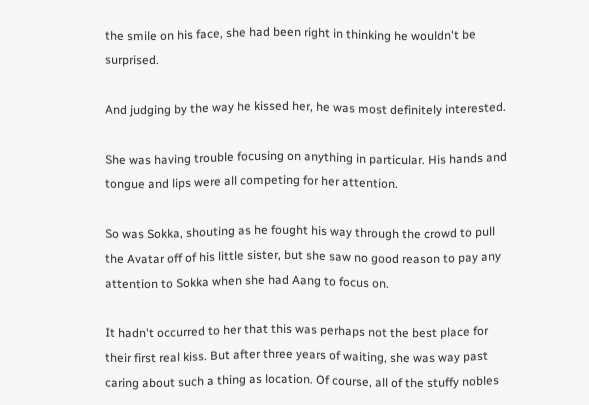the smile on his face, she had been right in thinking he wouldn't be surprised.

And judging by the way he kissed her, he was most definitely interested.

She was having trouble focusing on anything in particular. His hands and tongue and lips were all competing for her attention.

So was Sokka, shouting as he fought his way through the crowd to pull the Avatar off of his little sister, but she saw no good reason to pay any attention to Sokka when she had Aang to focus on.

It hadn't occurred to her that this was perhaps not the best place for their first real kiss. But after three years of waiting, she was way past caring about such a thing as location. Of course, all of the stuffy nobles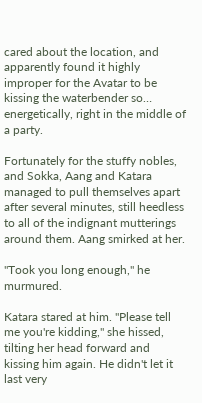cared about the location, and apparently found it highly improper for the Avatar to be kissing the waterbender so… energetically, right in the middle of a party.

Fortunately for the stuffy nobles, and Sokka, Aang and Katara managed to pull themselves apart after several minutes, still heedless to all of the indignant mutterings around them. Aang smirked at her.

"Took you long enough," he murmured.

Katara stared at him. "Please tell me you're kidding," she hissed, tilting her head forward and kissing him again. He didn't let it last very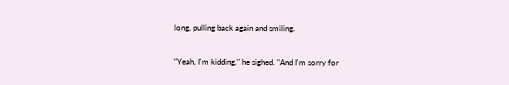long, pulling back again and smiling.

"Yeah, I'm kidding," he sighed. "And I'm sorry for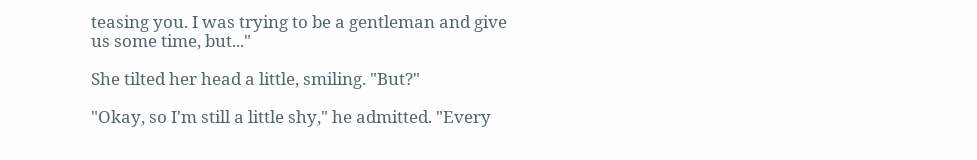teasing you. I was trying to be a gentleman and give us some time, but..."

She tilted her head a little, smiling. "But?"

"Okay, so I'm still a little shy," he admitted. "Every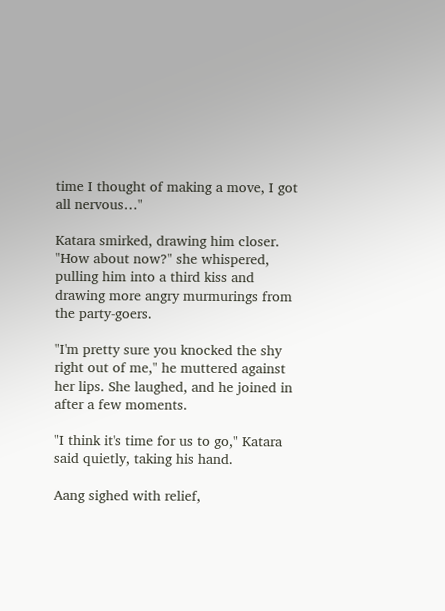time I thought of making a move, I got all nervous…"

Katara smirked, drawing him closer. "How about now?" she whispered, pulling him into a third kiss and drawing more angry murmurings from the party-goers.

"I'm pretty sure you knocked the shy right out of me," he muttered against her lips. She laughed, and he joined in after a few moments.

"I think it's time for us to go," Katara said quietly, taking his hand.

Aang sighed with relief,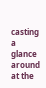casting a glance around at the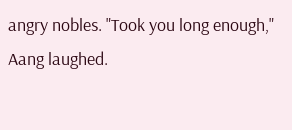angry nobles. "Took you long enough," Aang laughed.